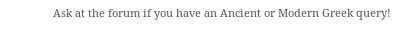Ask at the forum if you have an Ancient or Modern Greek query!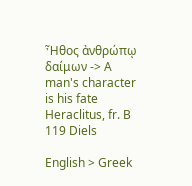Ἦθος ἀνθρώπῳ δαίμων -> A man's character is his fate
Heraclitus, fr. B 119 Diels

English > Greek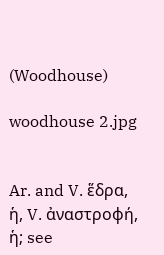(Woodhouse)

woodhouse 2.jpg


Ar. and V. ἕδρα, ἡ, V. ἀναστροφή, ἡ; see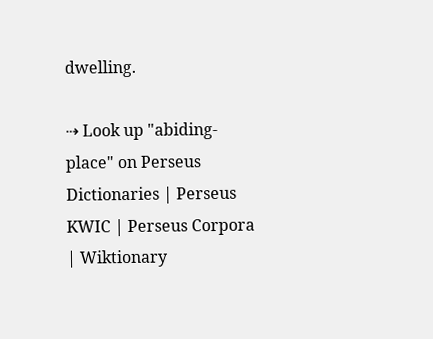dwelling.

⇢ Look up "abiding-place" on Perseus Dictionaries | Perseus KWIC | Perseus Corpora | Wiktionary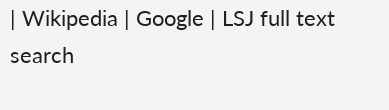| Wikipedia | Google | LSJ full text search